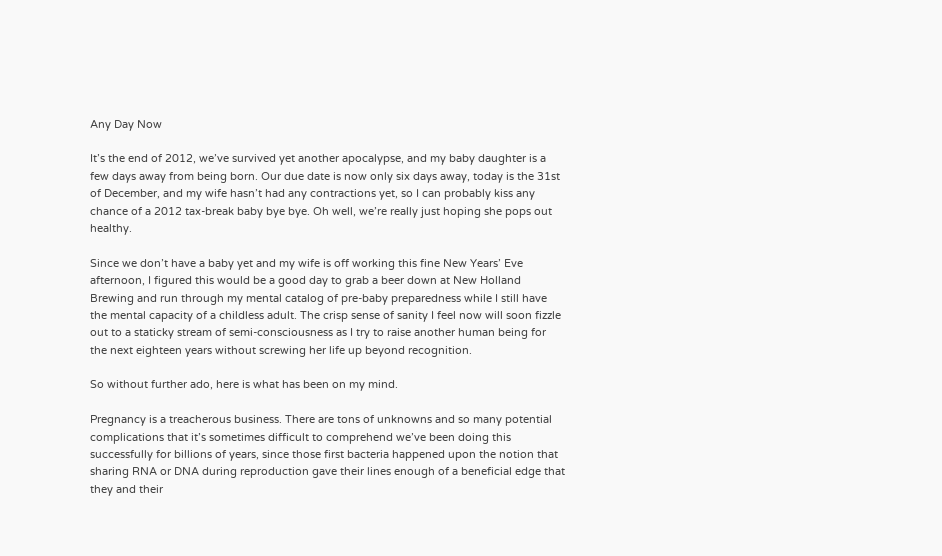Any Day Now

It’s the end of 2012, we’ve survived yet another apocalypse, and my baby daughter is a few days away from being born. Our due date is now only six days away, today is the 31st of December, and my wife hasn’t had any contractions yet, so I can probably kiss any chance of a 2012 tax-break baby bye bye. Oh well, we’re really just hoping she pops out healthy.

Since we don’t have a baby yet and my wife is off working this fine New Years’ Eve afternoon, I figured this would be a good day to grab a beer down at New Holland Brewing and run through my mental catalog of pre-baby preparedness while I still have the mental capacity of a childless adult. The crisp sense of sanity I feel now will soon fizzle out to a staticky stream of semi-consciousness as I try to raise another human being for the next eighteen years without screwing her life up beyond recognition.

So without further ado, here is what has been on my mind.

Pregnancy is a treacherous business. There are tons of unknowns and so many potential complications that it’s sometimes difficult to comprehend we’ve been doing this successfully for billions of years, since those first bacteria happened upon the notion that sharing RNA or DNA during reproduction gave their lines enough of a beneficial edge that they and their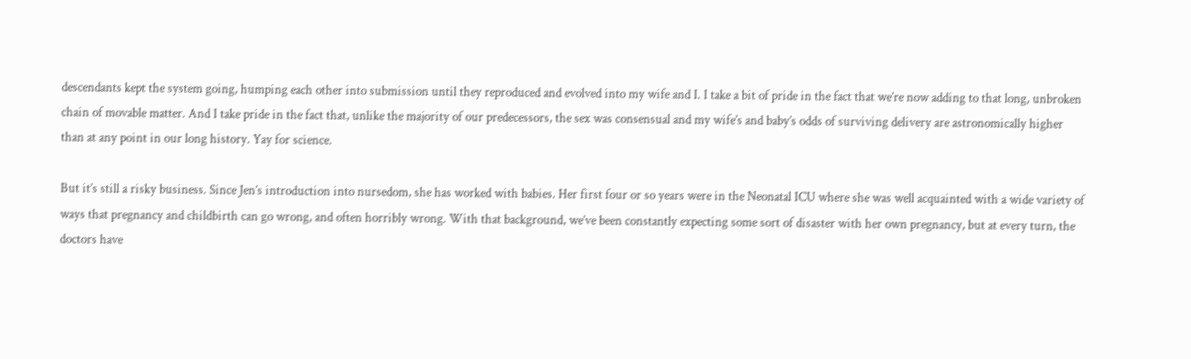descendants kept the system going, humping each other into submission until they reproduced and evolved into my wife and I. I take a bit of pride in the fact that we’re now adding to that long, unbroken chain of movable matter. And I take pride in the fact that, unlike the majority of our predecessors, the sex was consensual and my wife’s and baby’s odds of surviving delivery are astronomically higher than at any point in our long history. Yay for science.

But it’s still a risky business. Since Jen’s introduction into nursedom, she has worked with babies. Her first four or so years were in the Neonatal ICU where she was well acquainted with a wide variety of ways that pregnancy and childbirth can go wrong, and often horribly wrong. With that background, we’ve been constantly expecting some sort of disaster with her own pregnancy, but at every turn, the doctors have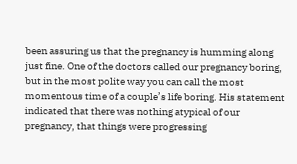been assuring us that the pregnancy is humming along just fine. One of the doctors called our pregnancy boring, but in the most polite way you can call the most momentous time of a couple’s life boring. His statement indicated that there was nothing atypical of our pregnancy, that things were progressing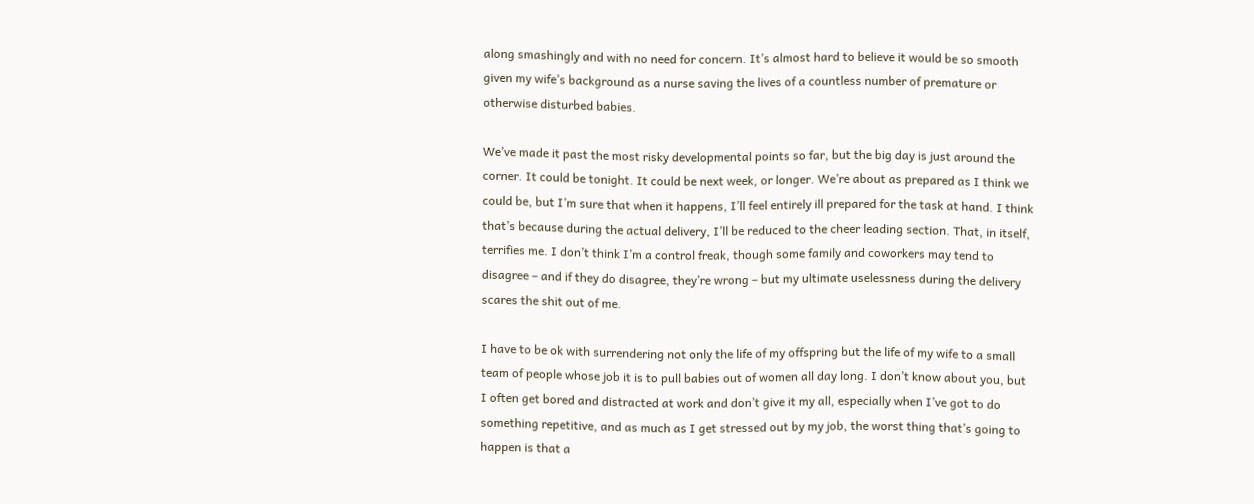along smashingly and with no need for concern. It’s almost hard to believe it would be so smooth given my wife’s background as a nurse saving the lives of a countless number of premature or otherwise disturbed babies.

We’ve made it past the most risky developmental points so far, but the big day is just around the corner. It could be tonight. It could be next week, or longer. We’re about as prepared as I think we could be, but I’m sure that when it happens, I’ll feel entirely ill prepared for the task at hand. I think that’s because during the actual delivery, I’ll be reduced to the cheer leading section. That, in itself, terrifies me. I don’t think I’m a control freak, though some family and coworkers may tend to disagree – and if they do disagree, they’re wrong – but my ultimate uselessness during the delivery scares the shit out of me.

I have to be ok with surrendering not only the life of my offspring but the life of my wife to a small team of people whose job it is to pull babies out of women all day long. I don’t know about you, but I often get bored and distracted at work and don’t give it my all, especially when I’ve got to do something repetitive, and as much as I get stressed out by my job, the worst thing that’s going to happen is that a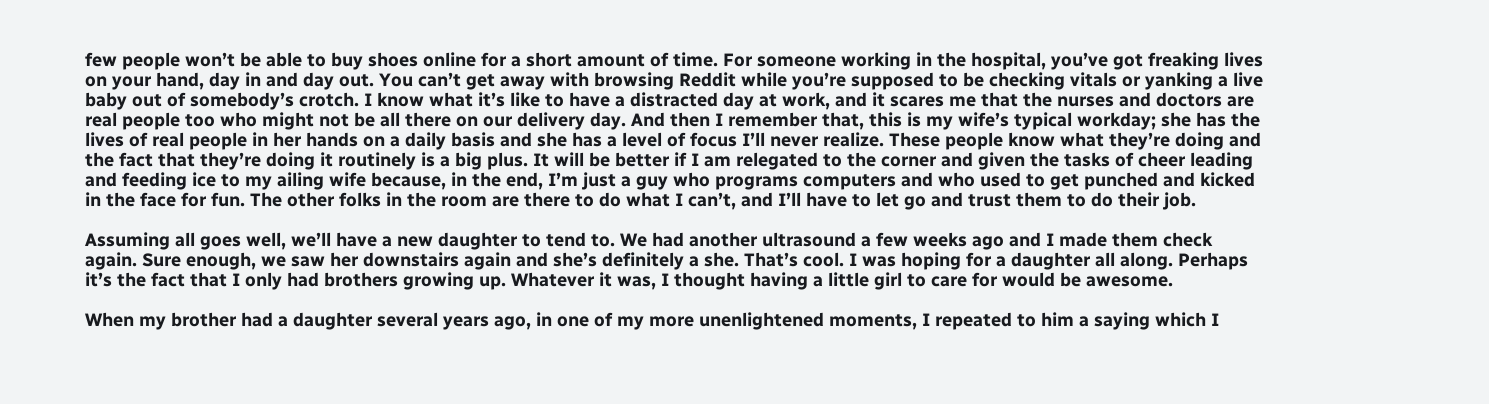few people won’t be able to buy shoes online for a short amount of time. For someone working in the hospital, you’ve got freaking lives on your hand, day in and day out. You can’t get away with browsing Reddit while you’re supposed to be checking vitals or yanking a live baby out of somebody’s crotch. I know what it’s like to have a distracted day at work, and it scares me that the nurses and doctors are real people too who might not be all there on our delivery day. And then I remember that, this is my wife’s typical workday; she has the lives of real people in her hands on a daily basis and she has a level of focus I’ll never realize. These people know what they’re doing and the fact that they’re doing it routinely is a big plus. It will be better if I am relegated to the corner and given the tasks of cheer leading and feeding ice to my ailing wife because, in the end, I’m just a guy who programs computers and who used to get punched and kicked in the face for fun. The other folks in the room are there to do what I can’t, and I’ll have to let go and trust them to do their job.

Assuming all goes well, we’ll have a new daughter to tend to. We had another ultrasound a few weeks ago and I made them check again. Sure enough, we saw her downstairs again and she’s definitely a she. That’s cool. I was hoping for a daughter all along. Perhaps it’s the fact that I only had brothers growing up. Whatever it was, I thought having a little girl to care for would be awesome.

When my brother had a daughter several years ago, in one of my more unenlightened moments, I repeated to him a saying which I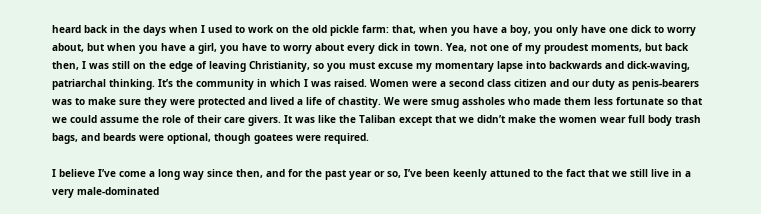heard back in the days when I used to work on the old pickle farm: that, when you have a boy, you only have one dick to worry about, but when you have a girl, you have to worry about every dick in town. Yea, not one of my proudest moments, but back then, I was still on the edge of leaving Christianity, so you must excuse my momentary lapse into backwards and dick-waving, patriarchal thinking. It’s the community in which I was raised. Women were a second class citizen and our duty as penis-bearers was to make sure they were protected and lived a life of chastity. We were smug assholes who made them less fortunate so that we could assume the role of their care givers. It was like the Taliban except that we didn’t make the women wear full body trash bags, and beards were optional, though goatees were required.

I believe I’ve come a long way since then, and for the past year or so, I’ve been keenly attuned to the fact that we still live in a very male-dominated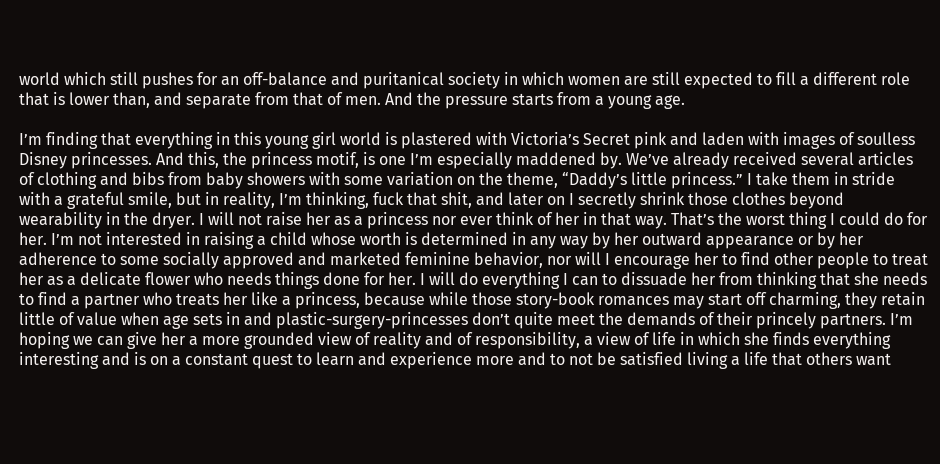world which still pushes for an off-balance and puritanical society in which women are still expected to fill a different role that is lower than, and separate from that of men. And the pressure starts from a young age.

I’m finding that everything in this young girl world is plastered with Victoria’s Secret pink and laden with images of soulless Disney princesses. And this, the princess motif, is one I’m especially maddened by. We’ve already received several articles of clothing and bibs from baby showers with some variation on the theme, “Daddy’s little princess.” I take them in stride with a grateful smile, but in reality, I’m thinking, fuck that shit, and later on I secretly shrink those clothes beyond wearability in the dryer. I will not raise her as a princess nor ever think of her in that way. That’s the worst thing I could do for her. I’m not interested in raising a child whose worth is determined in any way by her outward appearance or by her adherence to some socially approved and marketed feminine behavior, nor will I encourage her to find other people to treat her as a delicate flower who needs things done for her. I will do everything I can to dissuade her from thinking that she needs to find a partner who treats her like a princess, because while those story-book romances may start off charming, they retain little of value when age sets in and plastic-surgery-princesses don’t quite meet the demands of their princely partners. I’m hoping we can give her a more grounded view of reality and of responsibility, a view of life in which she finds everything interesting and is on a constant quest to learn and experience more and to not be satisfied living a life that others want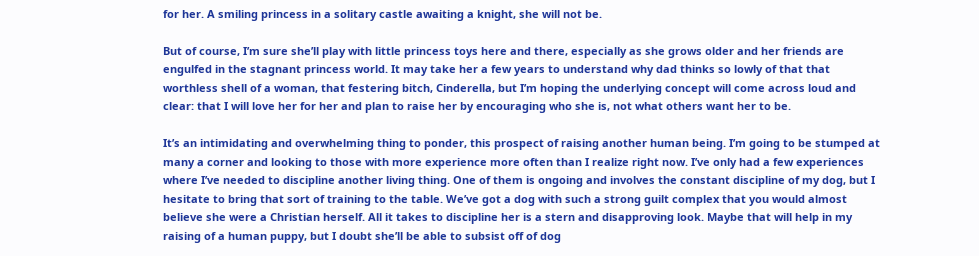for her. A smiling princess in a solitary castle awaiting a knight, she will not be.

But of course, I’m sure she’ll play with little princess toys here and there, especially as she grows older and her friends are engulfed in the stagnant princess world. It may take her a few years to understand why dad thinks so lowly of that that worthless shell of a woman, that festering bitch, Cinderella, but I’m hoping the underlying concept will come across loud and clear: that I will love her for her and plan to raise her by encouraging who she is, not what others want her to be.

It’s an intimidating and overwhelming thing to ponder, this prospect of raising another human being. I’m going to be stumped at many a corner and looking to those with more experience more often than I realize right now. I’ve only had a few experiences where I’ve needed to discipline another living thing. One of them is ongoing and involves the constant discipline of my dog, but I hesitate to bring that sort of training to the table. We’ve got a dog with such a strong guilt complex that you would almost believe she were a Christian herself. All it takes to discipline her is a stern and disapproving look. Maybe that will help in my raising of a human puppy, but I doubt she’ll be able to subsist off of dog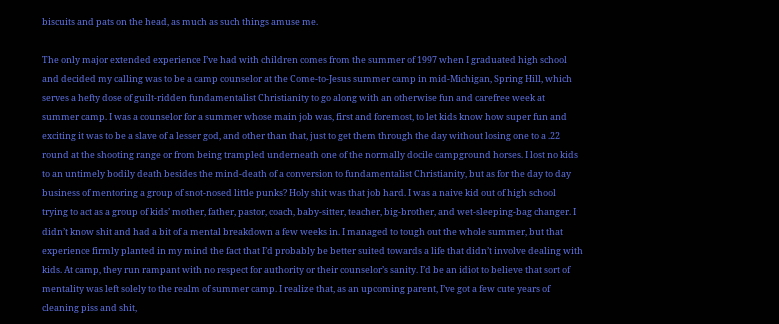biscuits and pats on the head, as much as such things amuse me.

The only major extended experience I’ve had with children comes from the summer of 1997 when I graduated high school and decided my calling was to be a camp counselor at the Come-to-Jesus summer camp in mid-Michigan, Spring Hill, which serves a hefty dose of guilt-ridden fundamentalist Christianity to go along with an otherwise fun and carefree week at summer camp. I was a counselor for a summer whose main job was, first and foremost, to let kids know how super fun and exciting it was to be a slave of a lesser god, and other than that, just to get them through the day without losing one to a .22 round at the shooting range or from being trampled underneath one of the normally docile campground horses. I lost no kids to an untimely bodily death besides the mind-death of a conversion to fundamentalist Christianity, but as for the day to day business of mentoring a group of snot-nosed little punks? Holy shit was that job hard. I was a naive kid out of high school trying to act as a group of kids’ mother, father, pastor, coach, baby-sitter, teacher, big-brother, and wet-sleeping-bag changer. I didn’t know shit and had a bit of a mental breakdown a few weeks in. I managed to tough out the whole summer, but that experience firmly planted in my mind the fact that I’d probably be better suited towards a life that didn’t involve dealing with kids. At camp, they run rampant with no respect for authority or their counselor’s sanity. I’d be an idiot to believe that sort of mentality was left solely to the realm of summer camp. I realize that, as an upcoming parent, I’ve got a few cute years of cleaning piss and shit,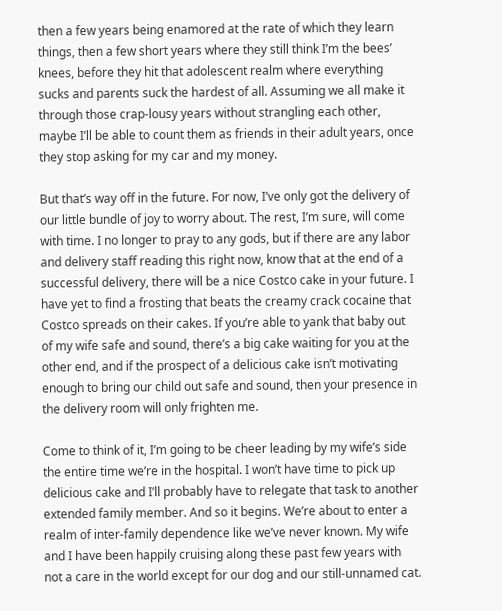then a few years being enamored at the rate of which they learn things, then a few short years where they still think I’m the bees’ knees, before they hit that adolescent realm where everything sucks and parents suck the hardest of all. Assuming we all make it through those crap-lousy years without strangling each other, maybe I’ll be able to count them as friends in their adult years, once they stop asking for my car and my money.

But that’s way off in the future. For now, I’ve only got the delivery of our little bundle of joy to worry about. The rest, I’m sure, will come with time. I no longer to pray to any gods, but if there are any labor and delivery staff reading this right now, know that at the end of a successful delivery, there will be a nice Costco cake in your future. I have yet to find a frosting that beats the creamy crack cocaine that Costco spreads on their cakes. If you’re able to yank that baby out of my wife safe and sound, there’s a big cake waiting for you at the other end, and if the prospect of a delicious cake isn’t motivating enough to bring our child out safe and sound, then your presence in the delivery room will only frighten me.

Come to think of it, I’m going to be cheer leading by my wife’s side the entire time we’re in the hospital. I won’t have time to pick up delicious cake and I’ll probably have to relegate that task to another extended family member. And so it begins. We’re about to enter a realm of inter-family dependence like we’ve never known. My wife and I have been happily cruising along these past few years with not a care in the world except for our dog and our still-unnamed cat.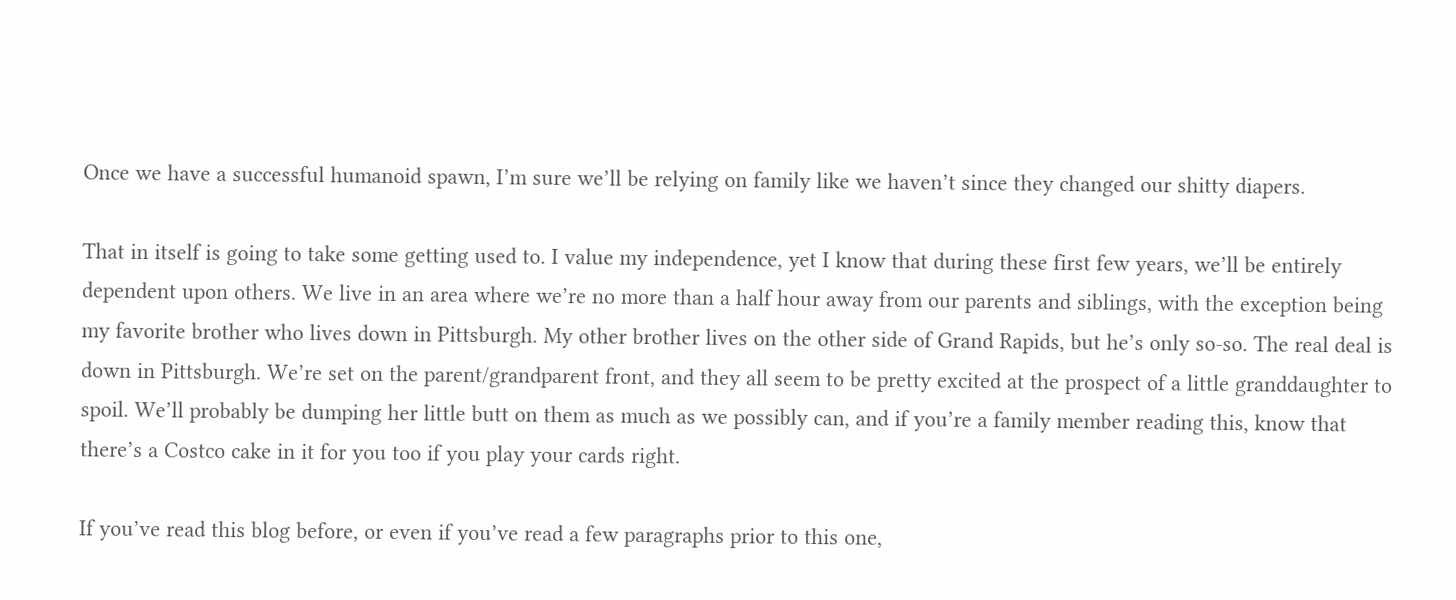Once we have a successful humanoid spawn, I’m sure we’ll be relying on family like we haven’t since they changed our shitty diapers.

That in itself is going to take some getting used to. I value my independence, yet I know that during these first few years, we’ll be entirely dependent upon others. We live in an area where we’re no more than a half hour away from our parents and siblings, with the exception being my favorite brother who lives down in Pittsburgh. My other brother lives on the other side of Grand Rapids, but he’s only so-so. The real deal is down in Pittsburgh. We’re set on the parent/grandparent front, and they all seem to be pretty excited at the prospect of a little granddaughter to spoil. We’ll probably be dumping her little butt on them as much as we possibly can, and if you’re a family member reading this, know that there’s a Costco cake in it for you too if you play your cards right.

If you’ve read this blog before, or even if you’ve read a few paragraphs prior to this one,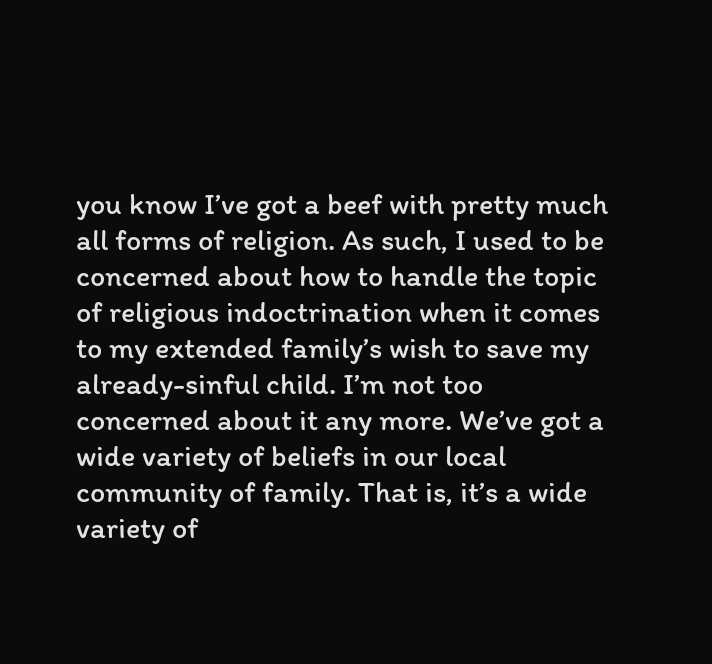you know I’ve got a beef with pretty much all forms of religion. As such, I used to be concerned about how to handle the topic of religious indoctrination when it comes to my extended family’s wish to save my already-sinful child. I’m not too concerned about it any more. We’ve got a wide variety of beliefs in our local community of family. That is, it’s a wide variety of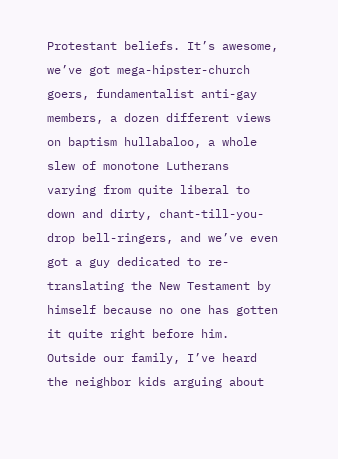Protestant beliefs. It’s awesome, we’ve got mega-hipster-church goers, fundamentalist anti-gay members, a dozen different views on baptism hullabaloo, a whole slew of monotone Lutherans varying from quite liberal to down and dirty, chant-till-you-drop bell-ringers, and we’ve even got a guy dedicated to re-translating the New Testament by himself because no one has gotten it quite right before him. Outside our family, I’ve heard the neighbor kids arguing about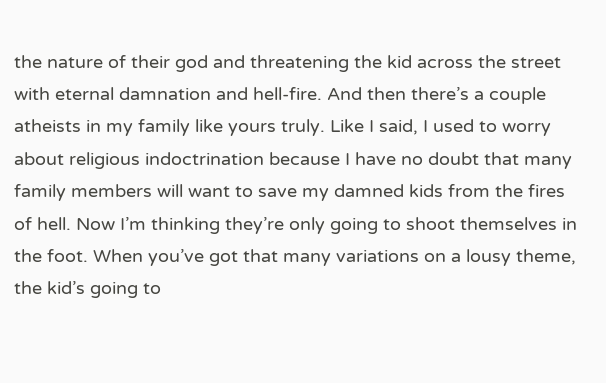the nature of their god and threatening the kid across the street with eternal damnation and hell-fire. And then there’s a couple atheists in my family like yours truly. Like I said, I used to worry about religious indoctrination because I have no doubt that many family members will want to save my damned kids from the fires of hell. Now I’m thinking they’re only going to shoot themselves in the foot. When you’ve got that many variations on a lousy theme, the kid’s going to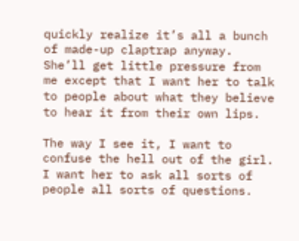quickly realize it’s all a bunch of made-up claptrap anyway. She’ll get little pressure from me except that I want her to talk to people about what they believe to hear it from their own lips.

The way I see it, I want to confuse the hell out of the girl. I want her to ask all sorts of people all sorts of questions.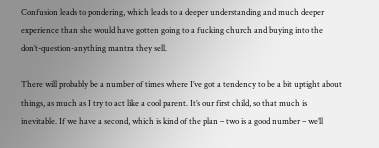Confusion leads to pondering, which leads to a deeper understanding and much deeper experience than she would have gotten going to a fucking church and buying into the don’t-question-anything mantra they sell.

There will probably be a number of times where I’ve got a tendency to be a bit uptight about things, as much as I try to act like a cool parent. It’s our first child, so that much is inevitable. If we have a second, which is kind of the plan – two is a good number – we’ll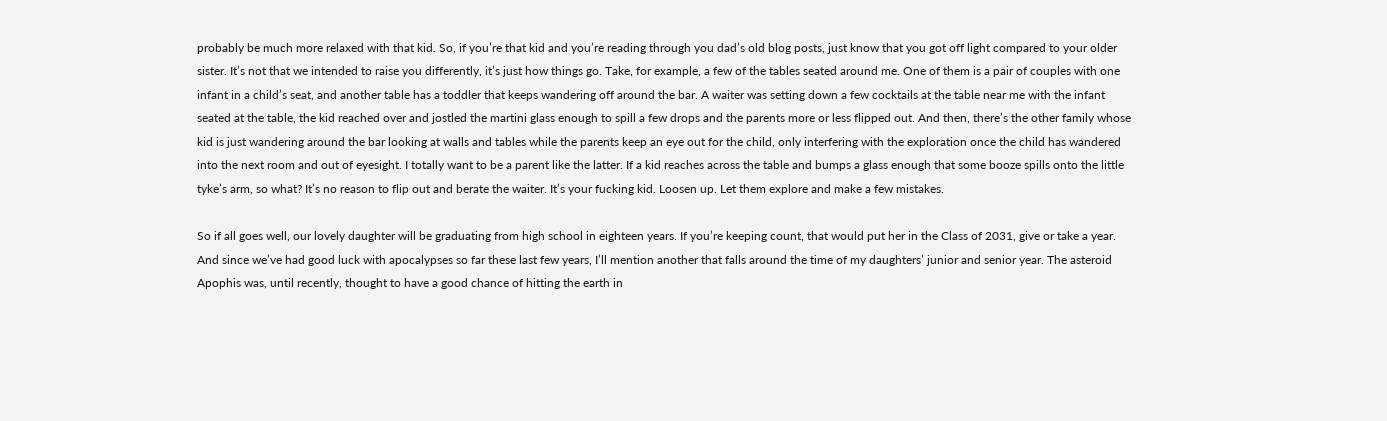probably be much more relaxed with that kid. So, if you’re that kid and you’re reading through you dad’s old blog posts, just know that you got off light compared to your older sister. It’s not that we intended to raise you differently, it’s just how things go. Take, for example, a few of the tables seated around me. One of them is a pair of couples with one infant in a child’s seat, and another table has a toddler that keeps wandering off around the bar. A waiter was setting down a few cocktails at the table near me with the infant seated at the table, the kid reached over and jostled the martini glass enough to spill a few drops and the parents more or less flipped out. And then, there’s the other family whose kid is just wandering around the bar looking at walls and tables while the parents keep an eye out for the child, only interfering with the exploration once the child has wandered into the next room and out of eyesight. I totally want to be a parent like the latter. If a kid reaches across the table and bumps a glass enough that some booze spills onto the little tyke’s arm, so what? It’s no reason to flip out and berate the waiter. It’s your fucking kid. Loosen up. Let them explore and make a few mistakes.

So if all goes well, our lovely daughter will be graduating from high school in eighteen years. If you’re keeping count, that would put her in the Class of 2031, give or take a year. And since we’ve had good luck with apocalypses so far these last few years, I’ll mention another that falls around the time of my daughters’ junior and senior year. The asteroid Apophis was, until recently, thought to have a good chance of hitting the earth in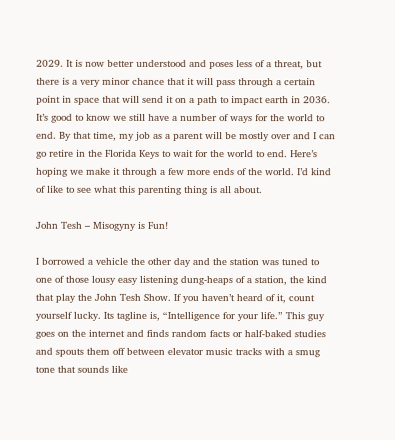2029. It is now better understood and poses less of a threat, but there is a very minor chance that it will pass through a certain point in space that will send it on a path to impact earth in 2036. It’s good to know we still have a number of ways for the world to end. By that time, my job as a parent will be mostly over and I can go retire in the Florida Keys to wait for the world to end. Here’s hoping we make it through a few more ends of the world. I’d kind of like to see what this parenting thing is all about.

John Tesh – Misogyny is Fun!

I borrowed a vehicle the other day and the station was tuned to one of those lousy easy listening dung-heaps of a station, the kind that play the John Tesh Show. If you haven’t heard of it, count yourself lucky. Its tagline is, “Intelligence for your life.” This guy goes on the internet and finds random facts or half-baked studies and spouts them off between elevator music tracks with a smug tone that sounds like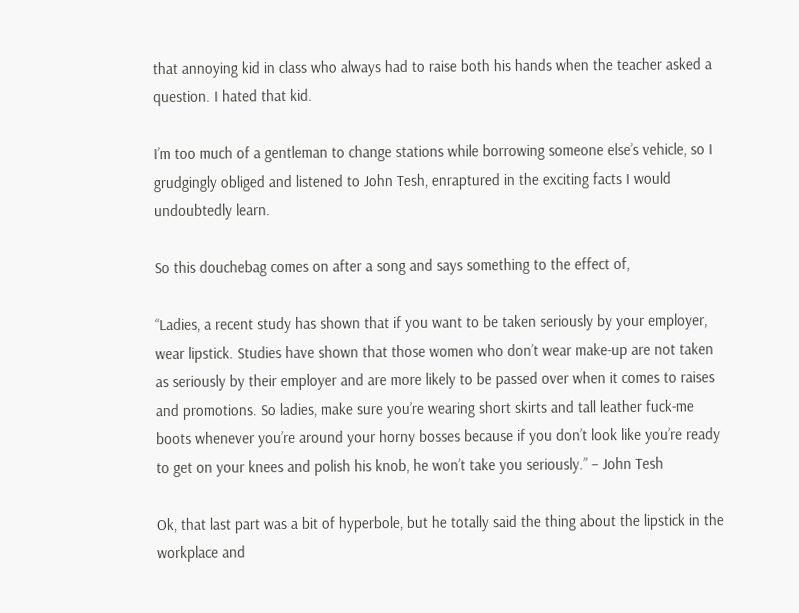that annoying kid in class who always had to raise both his hands when the teacher asked a question. I hated that kid.

I’m too much of a gentleman to change stations while borrowing someone else’s vehicle, so I grudgingly obliged and listened to John Tesh, enraptured in the exciting facts I would undoubtedly learn.

So this douchebag comes on after a song and says something to the effect of,

“Ladies, a recent study has shown that if you want to be taken seriously by your employer, wear lipstick. Studies have shown that those women who don’t wear make-up are not taken as seriously by their employer and are more likely to be passed over when it comes to raises and promotions. So ladies, make sure you’re wearing short skirts and tall leather fuck-me boots whenever you’re around your horny bosses because if you don’t look like you’re ready to get on your knees and polish his knob, he won’t take you seriously.” – John Tesh

Ok, that last part was a bit of hyperbole, but he totally said the thing about the lipstick in the workplace and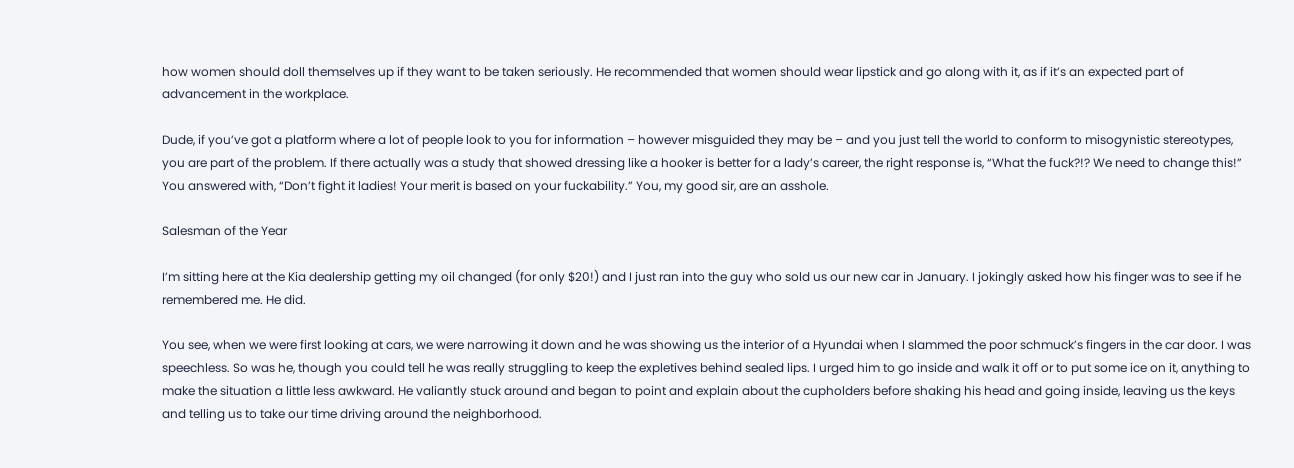how women should doll themselves up if they want to be taken seriously. He recommended that women should wear lipstick and go along with it, as if it’s an expected part of advancement in the workplace.

Dude, if you’ve got a platform where a lot of people look to you for information – however misguided they may be – and you just tell the world to conform to misogynistic stereotypes, you are part of the problem. If there actually was a study that showed dressing like a hooker is better for a lady’s career, the right response is, “What the fuck?!? We need to change this!” You answered with, “Don’t fight it ladies! Your merit is based on your fuckability.” You, my good sir, are an asshole.

Salesman of the Year

I’m sitting here at the Kia dealership getting my oil changed (for only $20!) and I just ran into the guy who sold us our new car in January. I jokingly asked how his finger was to see if he remembered me. He did.

You see, when we were first looking at cars, we were narrowing it down and he was showing us the interior of a Hyundai when I slammed the poor schmuck’s fingers in the car door. I was speechless. So was he, though you could tell he was really struggling to keep the expletives behind sealed lips. I urged him to go inside and walk it off or to put some ice on it, anything to make the situation a little less awkward. He valiantly stuck around and began to point and explain about the cupholders before shaking his head and going inside, leaving us the keys and telling us to take our time driving around the neighborhood.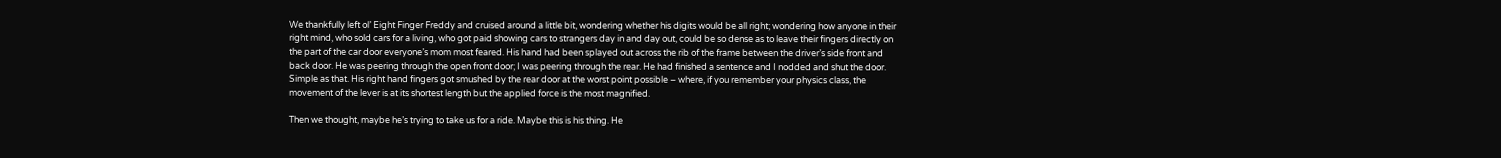We thankfully left ol’ Eight Finger Freddy and cruised around a little bit, wondering whether his digits would be all right; wondering how anyone in their right mind, who sold cars for a living, who got paid showing cars to strangers day in and day out, could be so dense as to leave their fingers directly on the part of the car door everyone’s mom most feared. His hand had been splayed out across the rib of the frame between the driver’s side front and back door. He was peering through the open front door; I was peering through the rear. He had finished a sentence and I nodded and shut the door. Simple as that. His right hand fingers got smushed by the rear door at the worst point possible – where, if you remember your physics class, the movement of the lever is at its shortest length but the applied force is the most magnified.

Then we thought, maybe he’s trying to take us for a ride. Maybe this is his thing. He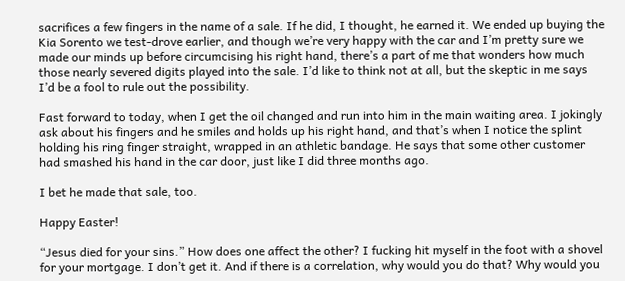sacrifices a few fingers in the name of a sale. If he did, I thought, he earned it. We ended up buying the Kia Sorento we test-drove earlier, and though we’re very happy with the car and I’m pretty sure we made our minds up before circumcising his right hand, there’s a part of me that wonders how much those nearly severed digits played into the sale. I’d like to think not at all, but the skeptic in me says I’d be a fool to rule out the possibility.

Fast forward to today, when I get the oil changed and run into him in the main waiting area. I jokingly ask about his fingers and he smiles and holds up his right hand, and that’s when I notice the splint holding his ring finger straight, wrapped in an athletic bandage. He says that some other customer had smashed his hand in the car door, just like I did three months ago.

I bet he made that sale, too.

Happy Easter!

“Jesus died for your sins.” How does one affect the other? I fucking hit myself in the foot with a shovel for your mortgage. I don’t get it. And if there is a correlation, why would you do that? Why would you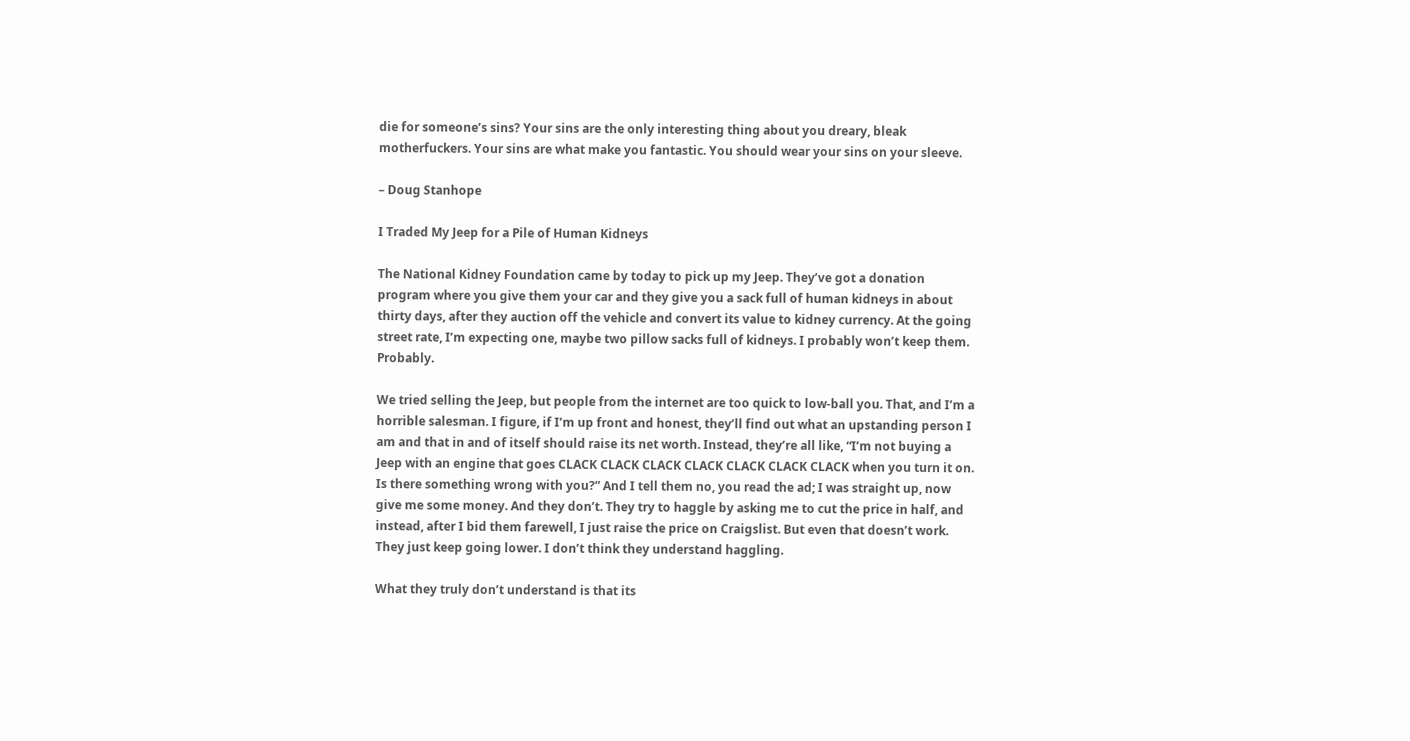die for someone’s sins? Your sins are the only interesting thing about you dreary, bleak motherfuckers. Your sins are what make you fantastic. You should wear your sins on your sleeve.

– Doug Stanhope

I Traded My Jeep for a Pile of Human Kidneys

The National Kidney Foundation came by today to pick up my Jeep. They’ve got a donation program where you give them your car and they give you a sack full of human kidneys in about thirty days, after they auction off the vehicle and convert its value to kidney currency. At the going street rate, I’m expecting one, maybe two pillow sacks full of kidneys. I probably won’t keep them. Probably.

We tried selling the Jeep, but people from the internet are too quick to low-ball you. That, and I’m a horrible salesman. I figure, if I’m up front and honest, they’ll find out what an upstanding person I am and that in and of itself should raise its net worth. Instead, they’re all like, “I’m not buying a Jeep with an engine that goes CLACK CLACK CLACK CLACK CLACK CLACK CLACK when you turn it on. Is there something wrong with you?” And I tell them no, you read the ad; I was straight up, now give me some money. And they don’t. They try to haggle by asking me to cut the price in half, and instead, after I bid them farewell, I just raise the price on Craigslist. But even that doesn’t work. They just keep going lower. I don’t think they understand haggling.

What they truly don’t understand is that its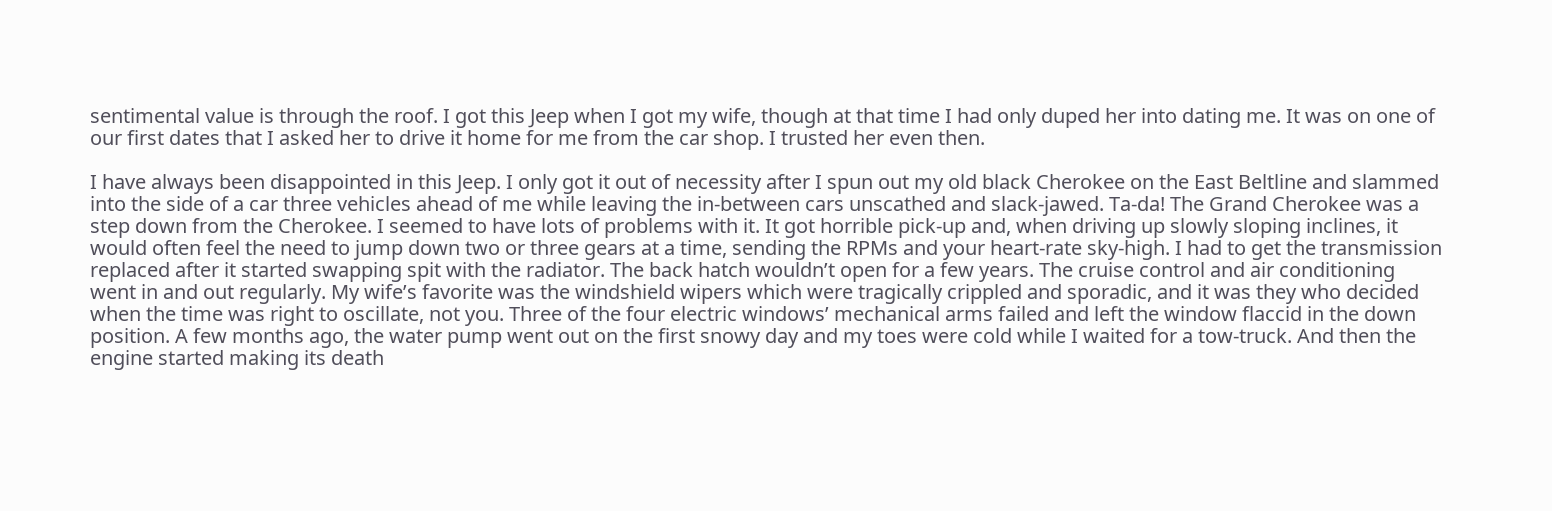sentimental value is through the roof. I got this Jeep when I got my wife, though at that time I had only duped her into dating me. It was on one of our first dates that I asked her to drive it home for me from the car shop. I trusted her even then.

I have always been disappointed in this Jeep. I only got it out of necessity after I spun out my old black Cherokee on the East Beltline and slammed into the side of a car three vehicles ahead of me while leaving the in-between cars unscathed and slack-jawed. Ta-da! The Grand Cherokee was a step down from the Cherokee. I seemed to have lots of problems with it. It got horrible pick-up and, when driving up slowly sloping inclines, it would often feel the need to jump down two or three gears at a time, sending the RPMs and your heart-rate sky-high. I had to get the transmission replaced after it started swapping spit with the radiator. The back hatch wouldn’t open for a few years. The cruise control and air conditioning went in and out regularly. My wife’s favorite was the windshield wipers which were tragically crippled and sporadic, and it was they who decided when the time was right to oscillate, not you. Three of the four electric windows’ mechanical arms failed and left the window flaccid in the down position. A few months ago, the water pump went out on the first snowy day and my toes were cold while I waited for a tow-truck. And then the engine started making its death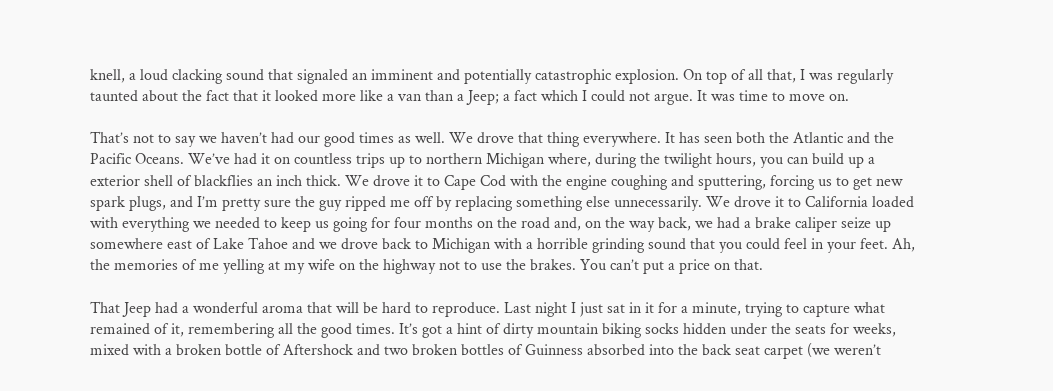knell, a loud clacking sound that signaled an imminent and potentially catastrophic explosion. On top of all that, I was regularly taunted about the fact that it looked more like a van than a Jeep; a fact which I could not argue. It was time to move on.

That’s not to say we haven’t had our good times as well. We drove that thing everywhere. It has seen both the Atlantic and the Pacific Oceans. We’ve had it on countless trips up to northern Michigan where, during the twilight hours, you can build up a exterior shell of blackflies an inch thick. We drove it to Cape Cod with the engine coughing and sputtering, forcing us to get new spark plugs, and I’m pretty sure the guy ripped me off by replacing something else unnecessarily. We drove it to California loaded with everything we needed to keep us going for four months on the road and, on the way back, we had a brake caliper seize up somewhere east of Lake Tahoe and we drove back to Michigan with a horrible grinding sound that you could feel in your feet. Ah, the memories of me yelling at my wife on the highway not to use the brakes. You can’t put a price on that.

That Jeep had a wonderful aroma that will be hard to reproduce. Last night I just sat in it for a minute, trying to capture what remained of it, remembering all the good times. It’s got a hint of dirty mountain biking socks hidden under the seats for weeks, mixed with a broken bottle of Aftershock and two broken bottles of Guinness absorbed into the back seat carpet (we weren’t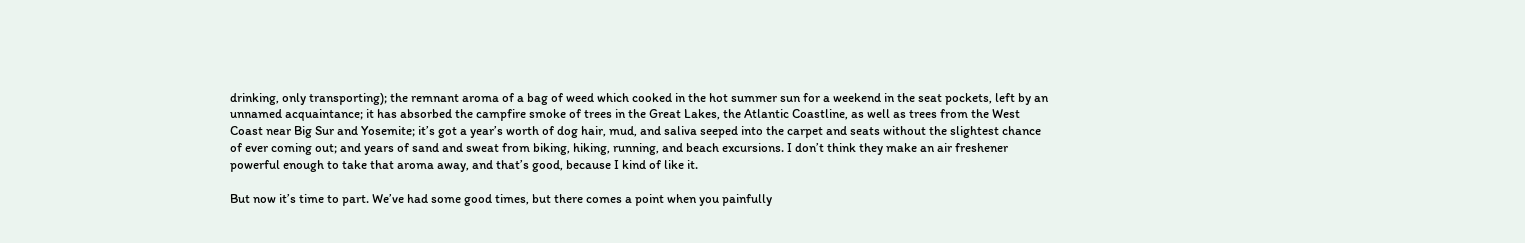drinking, only transporting); the remnant aroma of a bag of weed which cooked in the hot summer sun for a weekend in the seat pockets, left by an unnamed acquaintance; it has absorbed the campfire smoke of trees in the Great Lakes, the Atlantic Coastline, as well as trees from the West Coast near Big Sur and Yosemite; it’s got a year’s worth of dog hair, mud, and saliva seeped into the carpet and seats without the slightest chance of ever coming out; and years of sand and sweat from biking, hiking, running, and beach excursions. I don’t think they make an air freshener powerful enough to take that aroma away, and that’s good, because I kind of like it.

But now it’s time to part. We’ve had some good times, but there comes a point when you painfully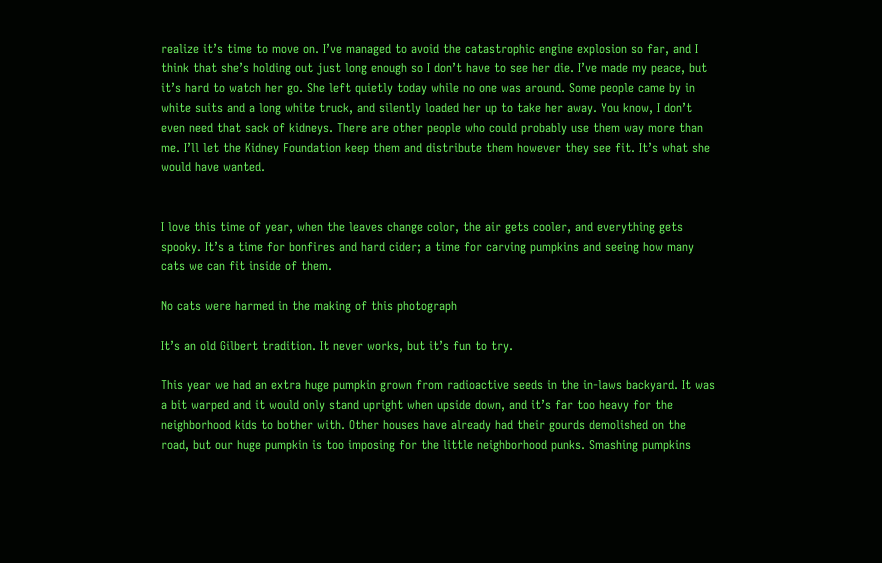realize it’s time to move on. I’ve managed to avoid the catastrophic engine explosion so far, and I think that she’s holding out just long enough so I don’t have to see her die. I’ve made my peace, but it’s hard to watch her go. She left quietly today while no one was around. Some people came by in white suits and a long white truck, and silently loaded her up to take her away. You know, I don’t even need that sack of kidneys. There are other people who could probably use them way more than me. I’ll let the Kidney Foundation keep them and distribute them however they see fit. It’s what she would have wanted.


I love this time of year, when the leaves change color, the air gets cooler, and everything gets spooky. It’s a time for bonfires and hard cider; a time for carving pumpkins and seeing how many cats we can fit inside of them.

No cats were harmed in the making of this photograph

It’s an old Gilbert tradition. It never works, but it’s fun to try.

This year we had an extra huge pumpkin grown from radioactive seeds in the in-laws backyard. It was a bit warped and it would only stand upright when upside down, and it’s far too heavy for the neighborhood kids to bother with. Other houses have already had their gourds demolished on the road, but our huge pumpkin is too imposing for the little neighborhood punks. Smashing pumpkins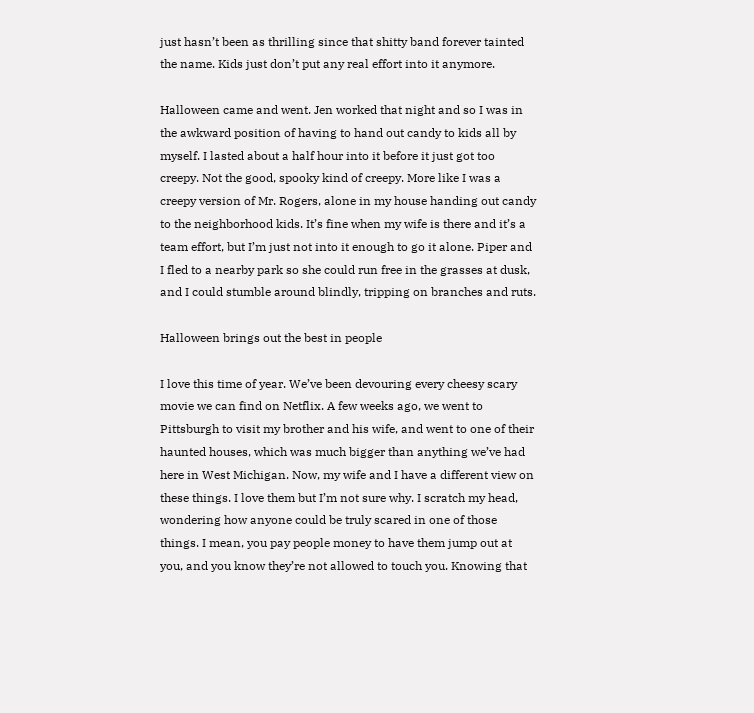just hasn’t been as thrilling since that shitty band forever tainted the name. Kids just don’t put any real effort into it anymore.

Halloween came and went. Jen worked that night and so I was in the awkward position of having to hand out candy to kids all by myself. I lasted about a half hour into it before it just got too creepy. Not the good, spooky kind of creepy. More like I was a creepy version of Mr. Rogers, alone in my house handing out candy to the neighborhood kids. It’s fine when my wife is there and it’s a team effort, but I’m just not into it enough to go it alone. Piper and I fled to a nearby park so she could run free in the grasses at dusk, and I could stumble around blindly, tripping on branches and ruts.

Halloween brings out the best in people

I love this time of year. We’ve been devouring every cheesy scary movie we can find on Netflix. A few weeks ago, we went to Pittsburgh to visit my brother and his wife, and went to one of their haunted houses, which was much bigger than anything we’ve had here in West Michigan. Now, my wife and I have a different view on these things. I love them but I’m not sure why. I scratch my head, wondering how anyone could be truly scared in one of those things. I mean, you pay people money to have them jump out at you, and you know they’re not allowed to touch you. Knowing that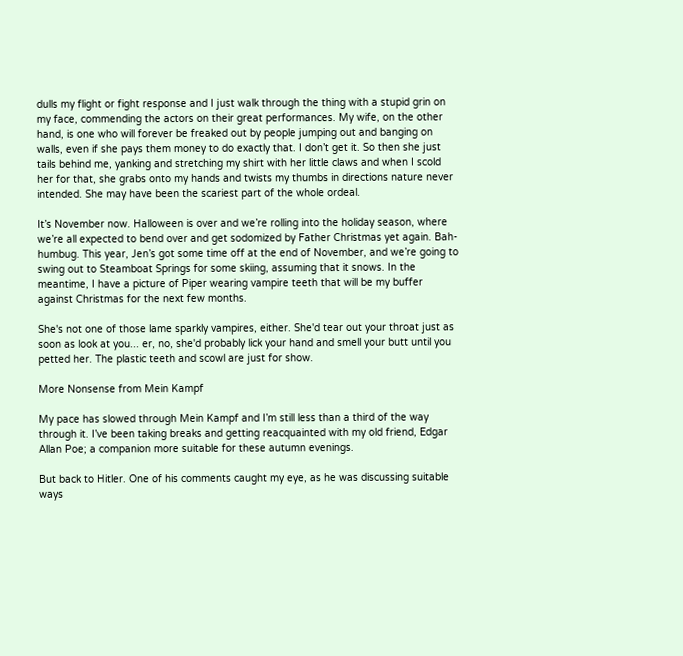dulls my flight or fight response and I just walk through the thing with a stupid grin on my face, commending the actors on their great performances. My wife, on the other hand, is one who will forever be freaked out by people jumping out and banging on walls, even if she pays them money to do exactly that. I don’t get it. So then she just tails behind me, yanking and stretching my shirt with her little claws and when I scold her for that, she grabs onto my hands and twists my thumbs in directions nature never intended. She may have been the scariest part of the whole ordeal.

It’s November now. Halloween is over and we’re rolling into the holiday season, where we’re all expected to bend over and get sodomized by Father Christmas yet again. Bah-humbug. This year, Jen’s got some time off at the end of November, and we’re going to swing out to Steamboat Springs for some skiing, assuming that it snows. In the meantime, I have a picture of Piper wearing vampire teeth that will be my buffer against Christmas for the next few months.

She's not one of those lame sparkly vampires, either. She'd tear out your throat just as soon as look at you... er, no, she'd probably lick your hand and smell your butt until you petted her. The plastic teeth and scowl are just for show.

More Nonsense from Mein Kampf

My pace has slowed through Mein Kampf and I’m still less than a third of the way through it. I’ve been taking breaks and getting reacquainted with my old friend, Edgar Allan Poe; a companion more suitable for these autumn evenings.

But back to Hitler. One of his comments caught my eye, as he was discussing suitable ways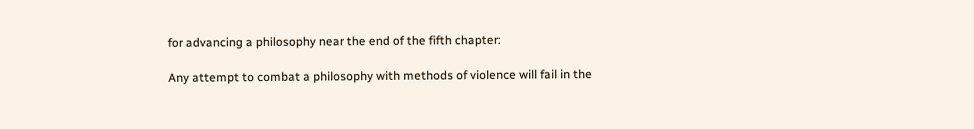for advancing a philosophy near the end of the fifth chapter:

Any attempt to combat a philosophy with methods of violence will fail in the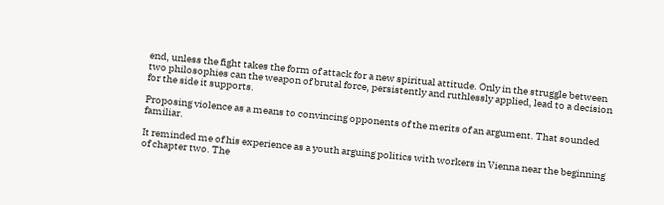end, unless the fight takes the form of attack for a new spiritual attitude. Only in the struggle between two philosophies can the weapon of brutal force, persistently and ruthlessly applied, lead to a decision for the side it supports.

Proposing violence as a means to convincing opponents of the merits of an argument. That sounded familiar.

It reminded me of his experience as a youth arguing politics with workers in Vienna near the beginning of chapter two. The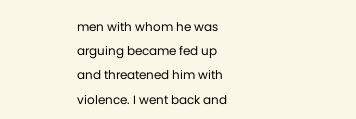men with whom he was arguing became fed up and threatened him with violence. I went back and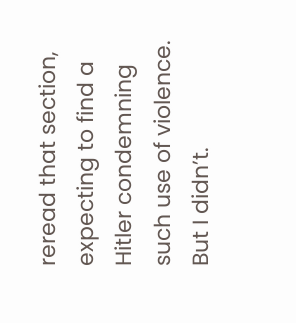reread that section, expecting to find a Hitler condemning such use of violence. But I didn’t.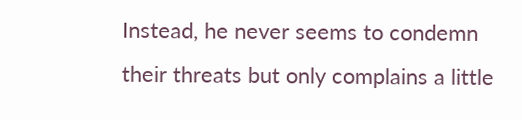Instead, he never seems to condemn their threats but only complains a little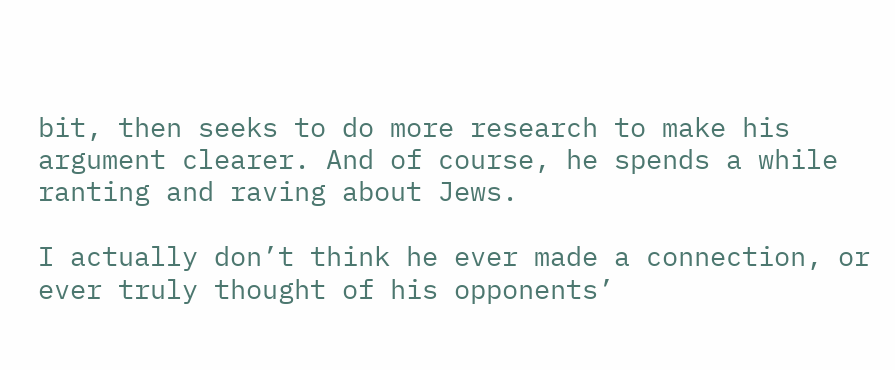bit, then seeks to do more research to make his argument clearer. And of course, he spends a while ranting and raving about Jews.

I actually don’t think he ever made a connection, or ever truly thought of his opponents’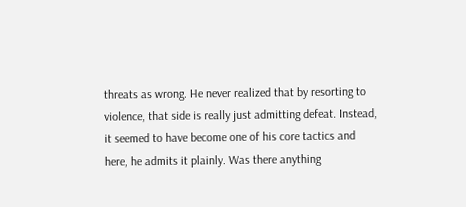threats as wrong. He never realized that by resorting to violence, that side is really just admitting defeat. Instead, it seemed to have become one of his core tactics and here, he admits it plainly. Was there anything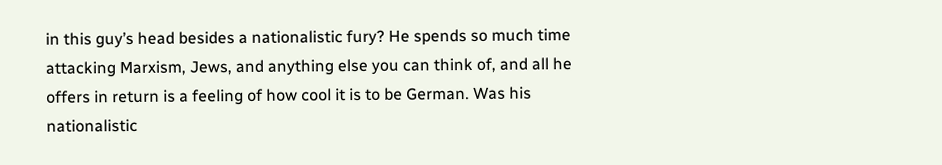in this guy’s head besides a nationalistic fury? He spends so much time attacking Marxism, Jews, and anything else you can think of, and all he offers in return is a feeling of how cool it is to be German. Was his nationalistic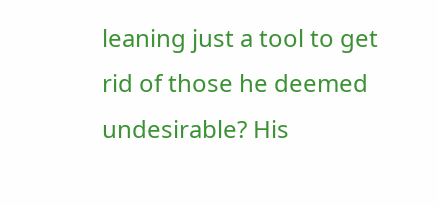leaning just a tool to get rid of those he deemed undesirable? His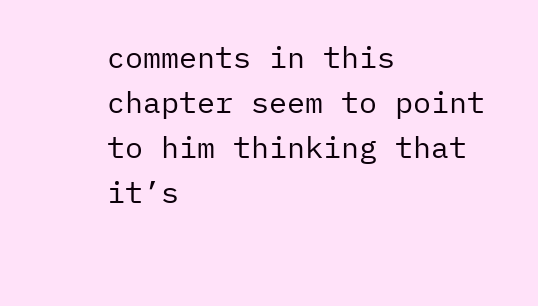comments in this chapter seem to point to him thinking that it’s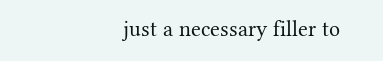just a necessary filler to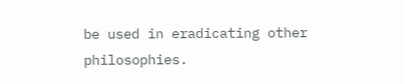be used in eradicating other philosophies.